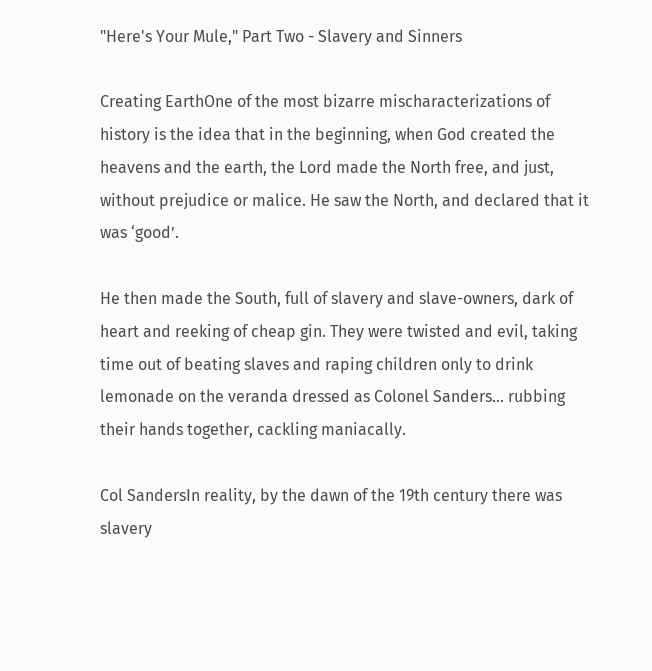"Here's Your Mule," Part Two - Slavery and Sinners

Creating EarthOne of the most bizarre mischaracterizations of history is the idea that in the beginning, when God created the heavens and the earth, the Lord made the North free, and just, without prejudice or malice. He saw the North, and declared that it was ‘good’.

He then made the South, full of slavery and slave-owners, dark of heart and reeking of cheap gin. They were twisted and evil, taking time out of beating slaves and raping children only to drink lemonade on the veranda dressed as Colonel Sanders... rubbing their hands together, cackling maniacally.

Col SandersIn reality, by the dawn of the 19th century there was slavery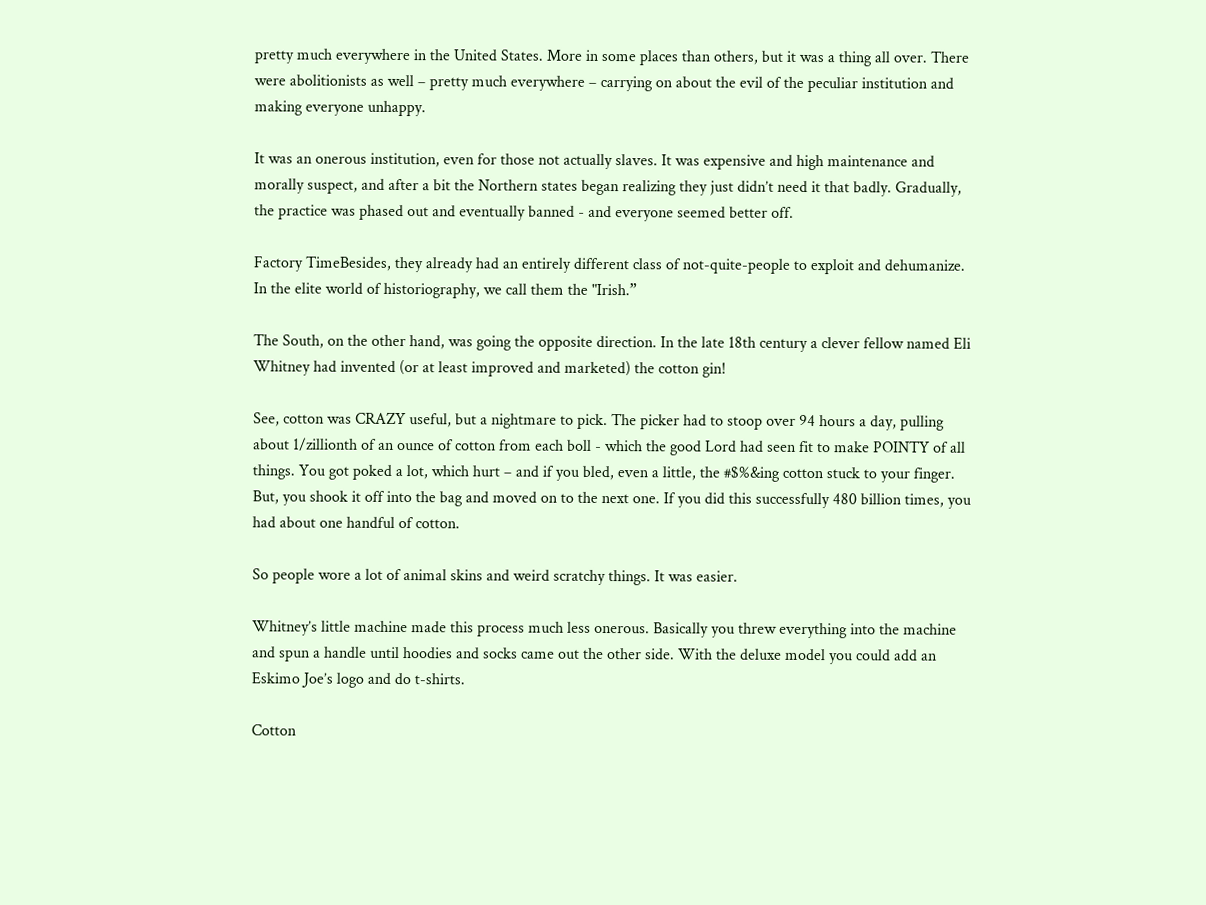pretty much everywhere in the United States. More in some places than others, but it was a thing all over. There were abolitionists as well – pretty much everywhere – carrying on about the evil of the peculiar institution and making everyone unhappy.

It was an onerous institution, even for those not actually slaves. It was expensive and high maintenance and morally suspect, and after a bit the Northern states began realizing they just didn’t need it that badly. Gradually, the practice was phased out and eventually banned - and everyone seemed better off.

Factory TimeBesides, they already had an entirely different class of not-quite-people to exploit and dehumanize. In the elite world of historiography, we call them the "Irish.”

The South, on the other hand, was going the opposite direction. In the late 18th century a clever fellow named Eli Whitney had invented (or at least improved and marketed) the cotton gin!

See, cotton was CRAZY useful, but a nightmare to pick. The picker had to stoop over 94 hours a day, pulling about 1/zillionth of an ounce of cotton from each boll - which the good Lord had seen fit to make POINTY of all things. You got poked a lot, which hurt – and if you bled, even a little, the #$%&ing cotton stuck to your finger. But, you shook it off into the bag and moved on to the next one. If you did this successfully 480 billion times, you had about one handful of cotton.

So people wore a lot of animal skins and weird scratchy things. It was easier.

Whitney’s little machine made this process much less onerous. Basically you threw everything into the machine and spun a handle until hoodies and socks came out the other side. With the deluxe model you could add an Eskimo Joe’s logo and do t-shirts.

Cotton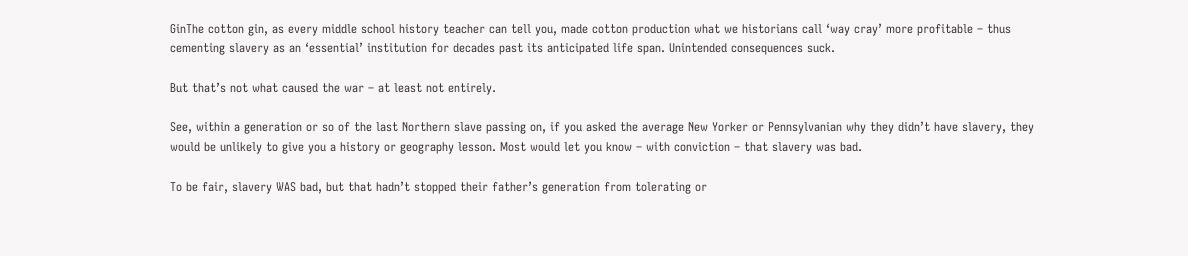GinThe cotton gin, as every middle school history teacher can tell you, made cotton production what we historians call ‘way cray’ more profitable – thus cementing slavery as an ‘essential’ institution for decades past its anticipated life span. Unintended consequences suck.

But that’s not what caused the war – at least not entirely.

See, within a generation or so of the last Northern slave passing on, if you asked the average New Yorker or Pennsylvanian why they didn’t have slavery, they would be unlikely to give you a history or geography lesson. Most would let you know – with conviction – that slavery was bad.

To be fair, slavery WAS bad, but that hadn’t stopped their father’s generation from tolerating or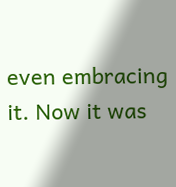even embracing it. Now it was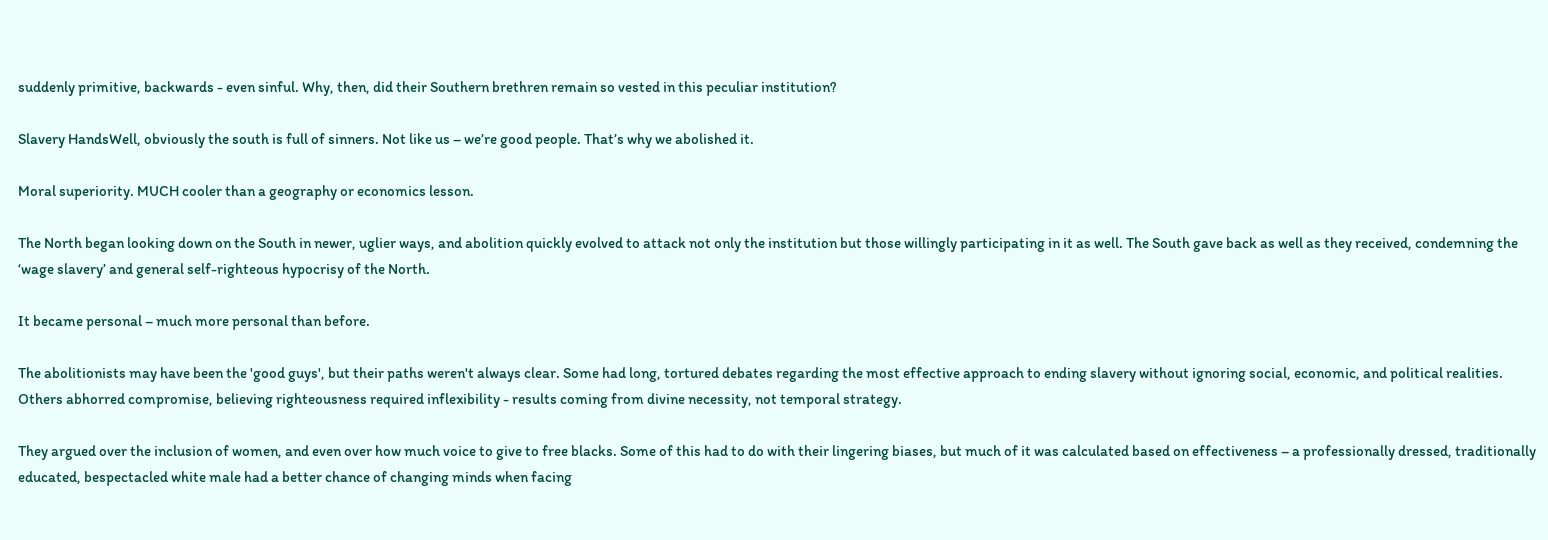suddenly primitive, backwards - even sinful. Why, then, did their Southern brethren remain so vested in this peculiar institution?

Slavery HandsWell, obviously the south is full of sinners. Not like us – we’re good people. That’s why we abolished it.

Moral superiority. MUCH cooler than a geography or economics lesson.

The North began looking down on the South in newer, uglier ways, and abolition quickly evolved to attack not only the institution but those willingly participating in it as well. The South gave back as well as they received, condemning the ‘wage slavery’ and general self-righteous hypocrisy of the North.

It became personal – much more personal than before.

The abolitionists may have been the 'good guys', but their paths weren't always clear. Some had long, tortured debates regarding the most effective approach to ending slavery without ignoring social, economic, and political realities. Others abhorred compromise, believing righteousness required inflexibility - results coming from divine necessity, not temporal strategy.

They argued over the inclusion of women, and even over how much voice to give to free blacks. Some of this had to do with their lingering biases, but much of it was calculated based on effectiveness – a professionally dressed, traditionally educated, bespectacled white male had a better chance of changing minds when facing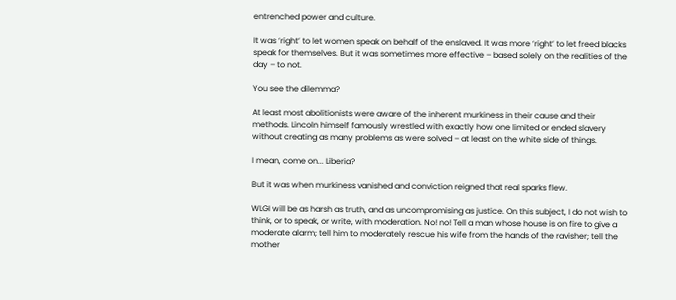entrenched power and culture.

It was ‘right’ to let women speak on behalf of the enslaved. It was more ‘right’ to let freed blacks speak for themselves. But it was sometimes more effective – based solely on the realities of the day – to not.

You see the dilemma?

At least most abolitionists were aware of the inherent murkiness in their cause and their methods. Lincoln himself famously wrestled with exactly how one limited or ended slavery without creating as many problems as were solved – at least on the white side of things.

I mean, come on... Liberia?

But it was when murkiness vanished and conviction reigned that real sparks flew.

WLGI will be as harsh as truth, and as uncompromising as justice. On this subject, I do not wish to think, or to speak, or write, with moderation. No! no! Tell a man whose house is on fire to give a moderate alarm; tell him to moderately rescue his wife from the hands of the ravisher; tell the mother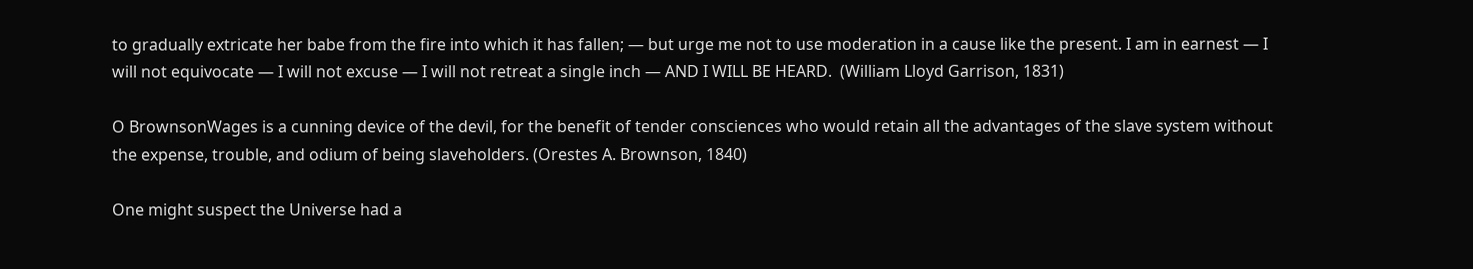to gradually extricate her babe from the fire into which it has fallen; — but urge me not to use moderation in a cause like the present. I am in earnest — I will not equivocate — I will not excuse — I will not retreat a single inch — AND I WILL BE HEARD.  (William Lloyd Garrison, 1831)

O BrownsonWages is a cunning device of the devil, for the benefit of tender consciences who would retain all the advantages of the slave system without the expense, trouble, and odium of being slaveholders. (Orestes A. Brownson, 1840)

One might suspect the Universe had a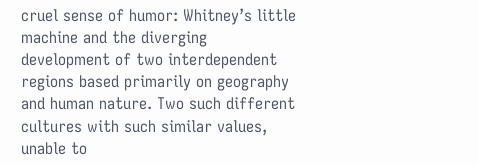cruel sense of humor: Whitney’s little machine and the diverging development of two interdependent regions based primarily on geography and human nature. Two such different cultures with such similar values, unable to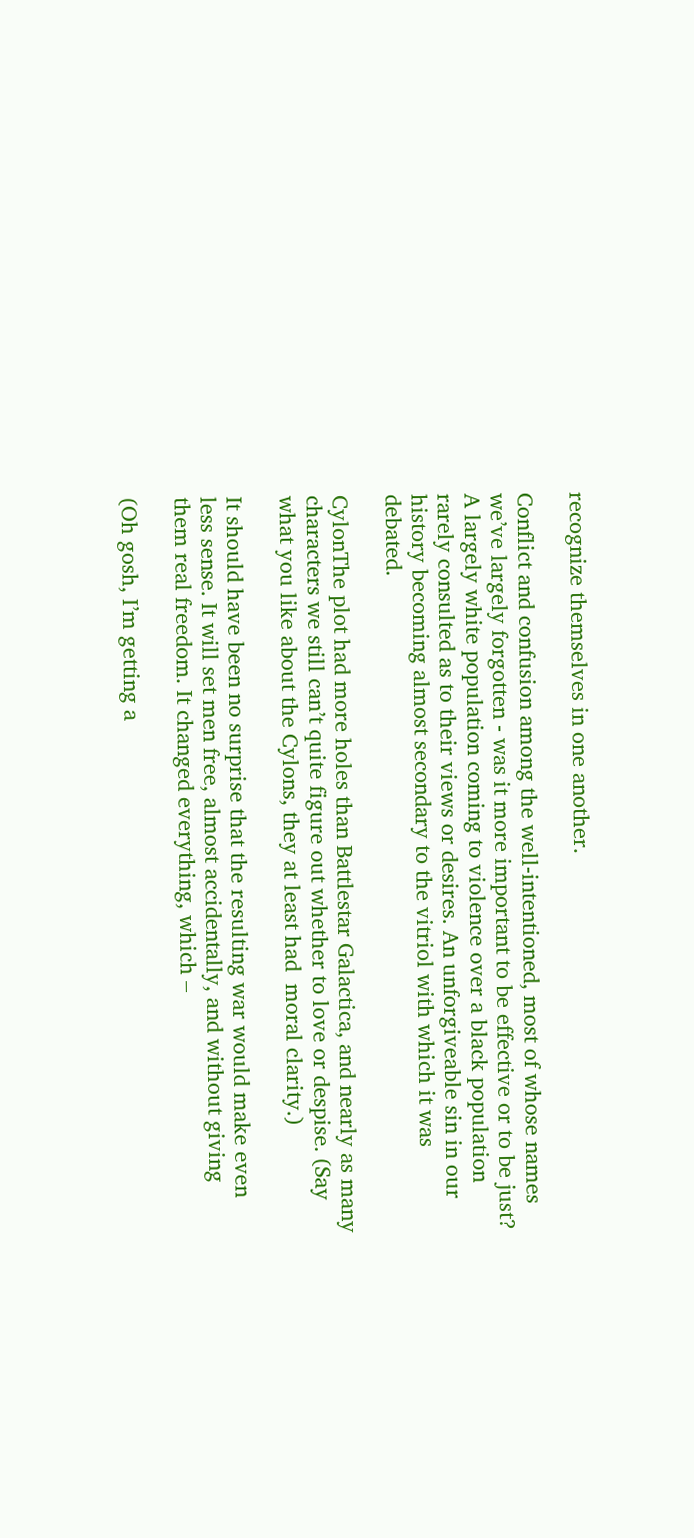recognize themselves in one another.

Conflict and confusion among the well-intentioned, most of whose names we’ve largely forgotten - was it more important to be effective or to be just? A largely white population coming to violence over a black population rarely consulted as to their views or desires. An unforgiveable sin in our history becoming almost secondary to the vitriol with which it was debated.

CylonThe plot had more holes than Battlestar Galactica, and nearly as many characters we still can’t quite figure out whether to love or despise. (Say what you like about the Cylons, they at least had  moral clarity.)

It should have been no surprise that the resulting war would make even less sense. It will set men free, almost accidentally, and without giving them real freedom. It changed everything, which –

(Oh gosh, I’m getting a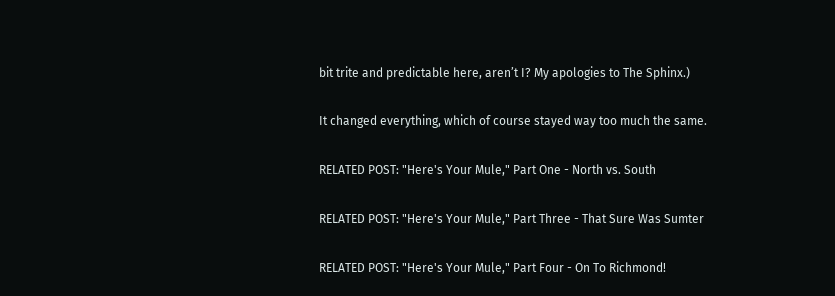bit trite and predictable here, aren’t I? My apologies to The Sphinx.)

It changed everything, which of course stayed way too much the same.

RELATED POST: "Here's Your Mule," Part One - North vs. South

RELATED POST: "Here's Your Mule," Part Three - That Sure Was Sumter

RELATED POST: "Here's Your Mule," Part Four - On To Richmond!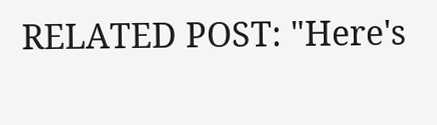RELATED POST: "Here's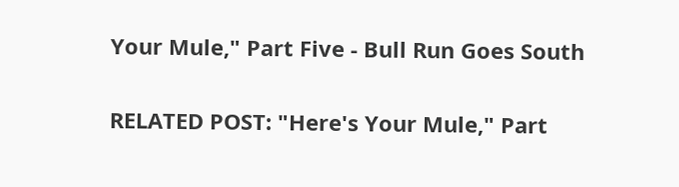Your Mule," Part Five - Bull Run Goes South

RELATED POST: "Here's Your Mule," Part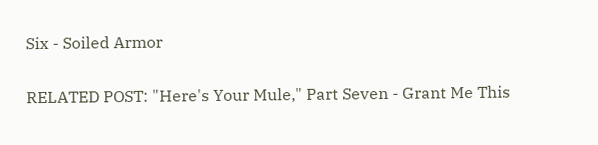Six - Soiled Armor

RELATED POST: "Here's Your Mule," Part Seven - Grant Me This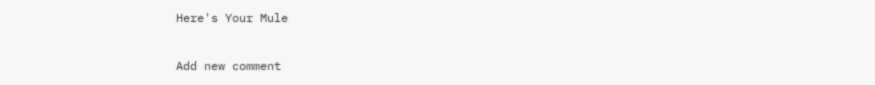Here's Your Mule

Add new comment